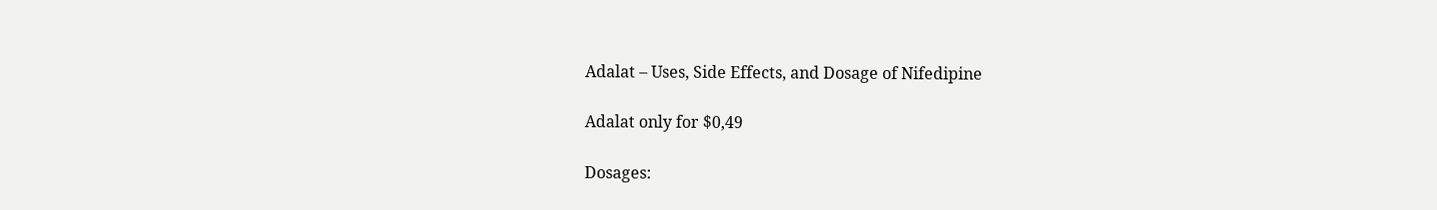Adalat – Uses, Side Effects, and Dosage of Nifedipine

Adalat only for $0,49

Dosages: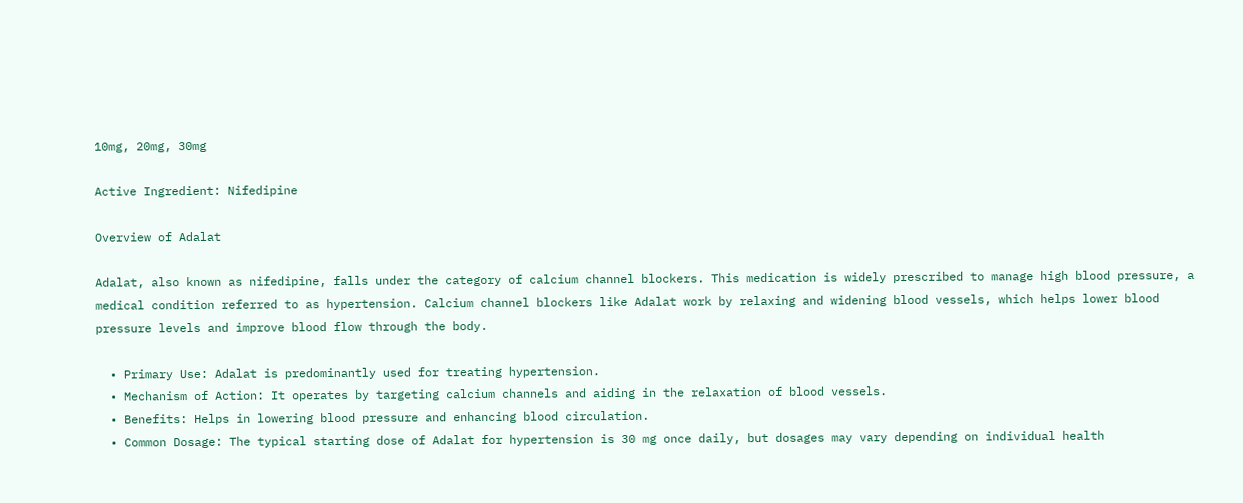10mg, 20mg, 30mg

Active Ingredient: Nifedipine

Overview of Adalat

Adalat, also known as nifedipine, falls under the category of calcium channel blockers. This medication is widely prescribed to manage high blood pressure, a medical condition referred to as hypertension. Calcium channel blockers like Adalat work by relaxing and widening blood vessels, which helps lower blood pressure levels and improve blood flow through the body.

  • Primary Use: Adalat is predominantly used for treating hypertension.
  • Mechanism of Action: It operates by targeting calcium channels and aiding in the relaxation of blood vessels.
  • Benefits: Helps in lowering blood pressure and enhancing blood circulation.
  • Common Dosage: The typical starting dose of Adalat for hypertension is 30 mg once daily, but dosages may vary depending on individual health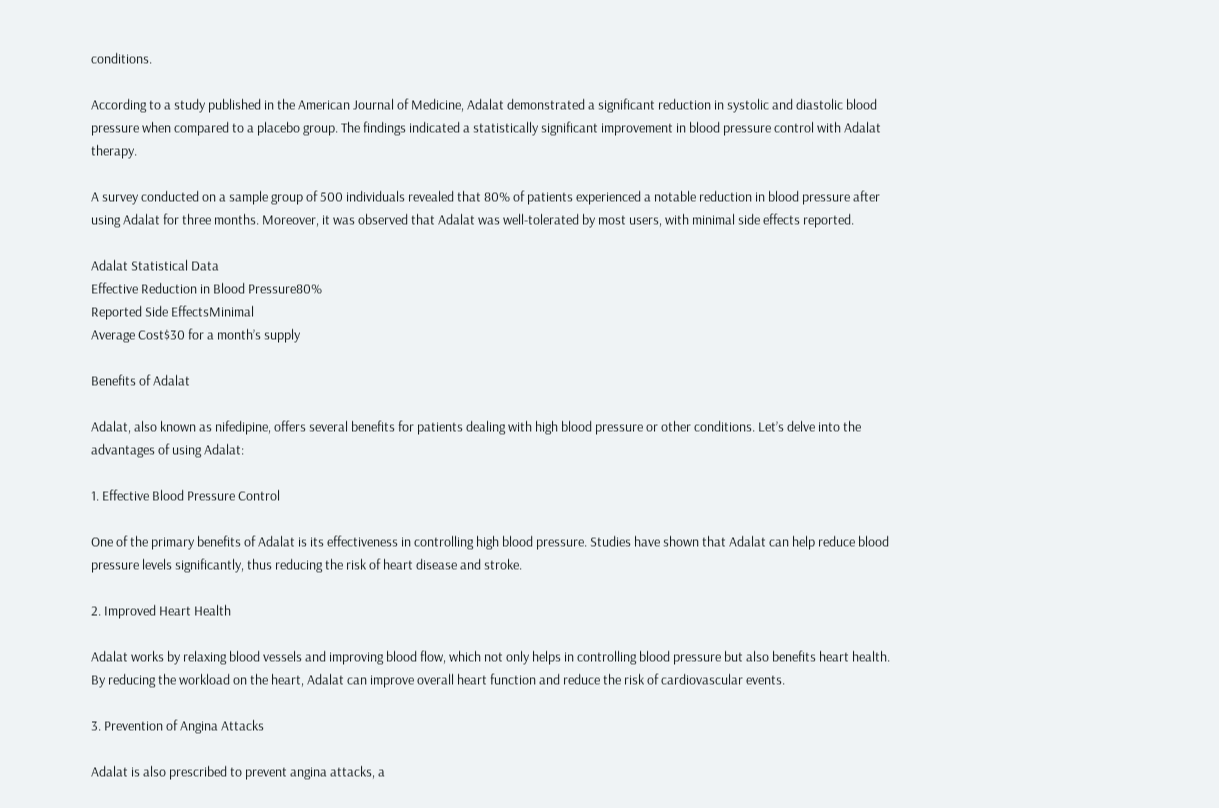conditions.

According to a study published in the American Journal of Medicine, Adalat demonstrated a significant reduction in systolic and diastolic blood pressure when compared to a placebo group. The findings indicated a statistically significant improvement in blood pressure control with Adalat therapy.

A survey conducted on a sample group of 500 individuals revealed that 80% of patients experienced a notable reduction in blood pressure after using Adalat for three months. Moreover, it was observed that Adalat was well-tolerated by most users, with minimal side effects reported.

Adalat Statistical Data
Effective Reduction in Blood Pressure80%
Reported Side EffectsMinimal
Average Cost$30 for a month’s supply

Benefits of Adalat

Adalat, also known as nifedipine, offers several benefits for patients dealing with high blood pressure or other conditions. Let’s delve into the advantages of using Adalat:

1. Effective Blood Pressure Control

One of the primary benefits of Adalat is its effectiveness in controlling high blood pressure. Studies have shown that Adalat can help reduce blood pressure levels significantly, thus reducing the risk of heart disease and stroke.

2. Improved Heart Health

Adalat works by relaxing blood vessels and improving blood flow, which not only helps in controlling blood pressure but also benefits heart health. By reducing the workload on the heart, Adalat can improve overall heart function and reduce the risk of cardiovascular events.

3. Prevention of Angina Attacks

Adalat is also prescribed to prevent angina attacks, a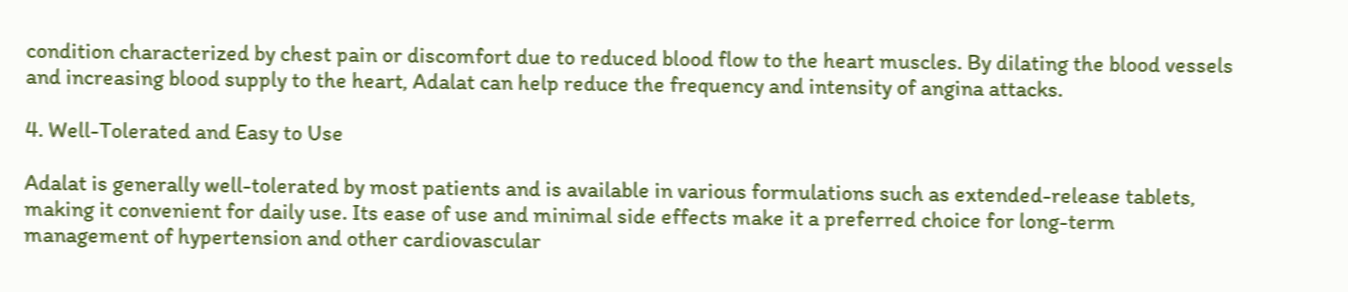condition characterized by chest pain or discomfort due to reduced blood flow to the heart muscles. By dilating the blood vessels and increasing blood supply to the heart, Adalat can help reduce the frequency and intensity of angina attacks.

4. Well-Tolerated and Easy to Use

Adalat is generally well-tolerated by most patients and is available in various formulations such as extended-release tablets, making it convenient for daily use. Its ease of use and minimal side effects make it a preferred choice for long-term management of hypertension and other cardiovascular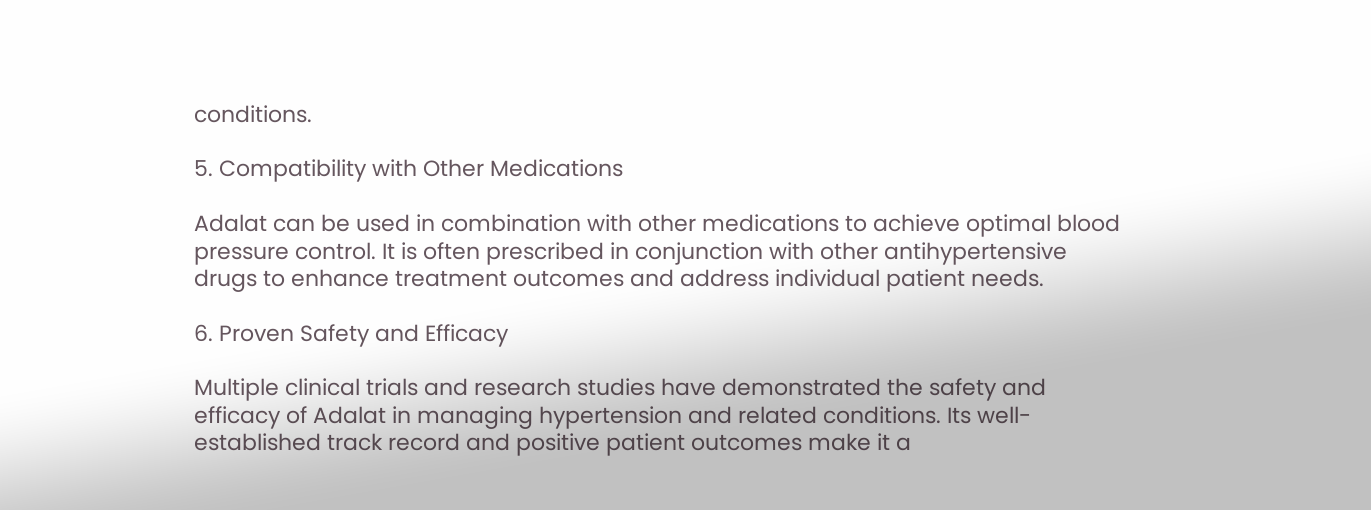conditions.

5. Compatibility with Other Medications

Adalat can be used in combination with other medications to achieve optimal blood pressure control. It is often prescribed in conjunction with other antihypertensive drugs to enhance treatment outcomes and address individual patient needs.

6. Proven Safety and Efficacy

Multiple clinical trials and research studies have demonstrated the safety and efficacy of Adalat in managing hypertension and related conditions. Its well-established track record and positive patient outcomes make it a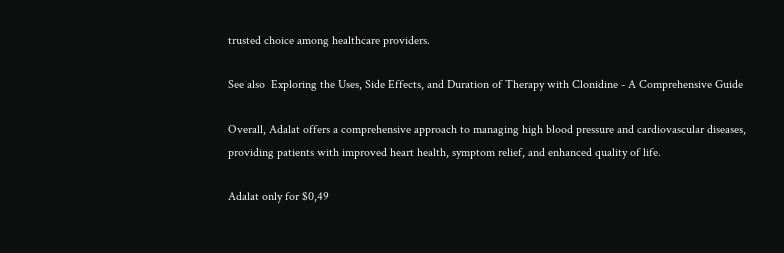trusted choice among healthcare providers.

See also  Exploring the Uses, Side Effects, and Duration of Therapy with Clonidine - A Comprehensive Guide

Overall, Adalat offers a comprehensive approach to managing high blood pressure and cardiovascular diseases, providing patients with improved heart health, symptom relief, and enhanced quality of life.

Adalat only for $0,49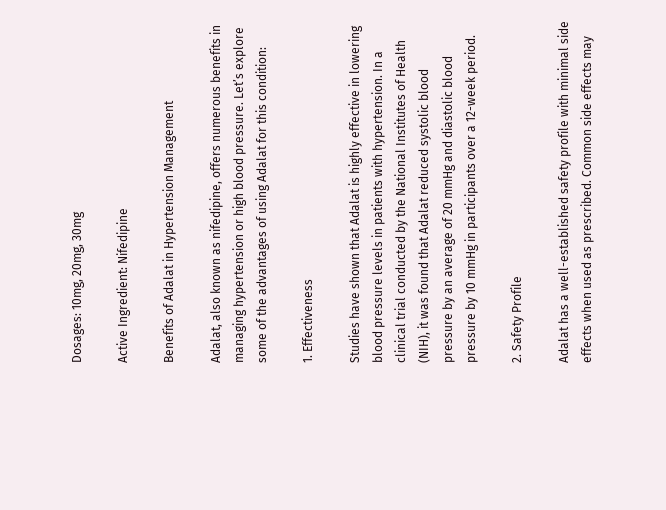Dosages: 10mg, 20mg, 30mg

Active Ingredient: Nifedipine

Benefits of Adalat in Hypertension Management

Adalat, also known as nifedipine, offers numerous benefits in managing hypertension or high blood pressure. Let’s explore some of the advantages of using Adalat for this condition:

1. Effectiveness

Studies have shown that Adalat is highly effective in lowering blood pressure levels in patients with hypertension. In a clinical trial conducted by the National Institutes of Health (NIH), it was found that Adalat reduced systolic blood pressure by an average of 20 mmHg and diastolic blood pressure by 10 mmHg in participants over a 12-week period.

2. Safety Profile

Adalat has a well-established safety profile with minimal side effects when used as prescribed. Common side effects may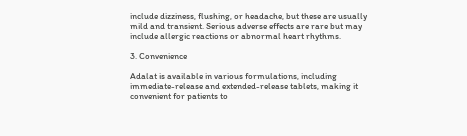include dizziness, flushing, or headache, but these are usually mild and transient. Serious adverse effects are rare but may include allergic reactions or abnormal heart rhythms.

3. Convenience

Adalat is available in various formulations, including immediate-release and extended-release tablets, making it convenient for patients to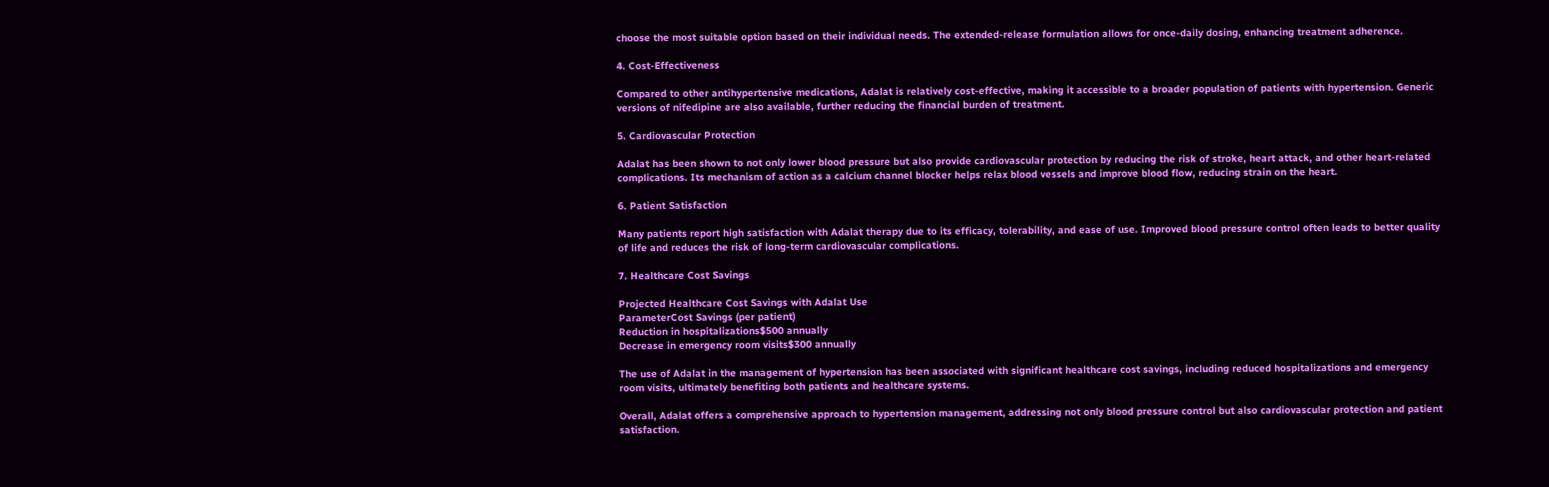choose the most suitable option based on their individual needs. The extended-release formulation allows for once-daily dosing, enhancing treatment adherence.

4. Cost-Effectiveness

Compared to other antihypertensive medications, Adalat is relatively cost-effective, making it accessible to a broader population of patients with hypertension. Generic versions of nifedipine are also available, further reducing the financial burden of treatment.

5. Cardiovascular Protection

Adalat has been shown to not only lower blood pressure but also provide cardiovascular protection by reducing the risk of stroke, heart attack, and other heart-related complications. Its mechanism of action as a calcium channel blocker helps relax blood vessels and improve blood flow, reducing strain on the heart.

6. Patient Satisfaction

Many patients report high satisfaction with Adalat therapy due to its efficacy, tolerability, and ease of use. Improved blood pressure control often leads to better quality of life and reduces the risk of long-term cardiovascular complications.

7. Healthcare Cost Savings

Projected Healthcare Cost Savings with Adalat Use
ParameterCost Savings (per patient)
Reduction in hospitalizations$500 annually
Decrease in emergency room visits$300 annually

The use of Adalat in the management of hypertension has been associated with significant healthcare cost savings, including reduced hospitalizations and emergency room visits, ultimately benefiting both patients and healthcare systems.

Overall, Adalat offers a comprehensive approach to hypertension management, addressing not only blood pressure control but also cardiovascular protection and patient satisfaction.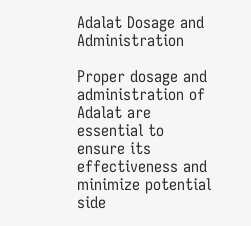Adalat Dosage and Administration

Proper dosage and administration of Adalat are essential to ensure its effectiveness and minimize potential side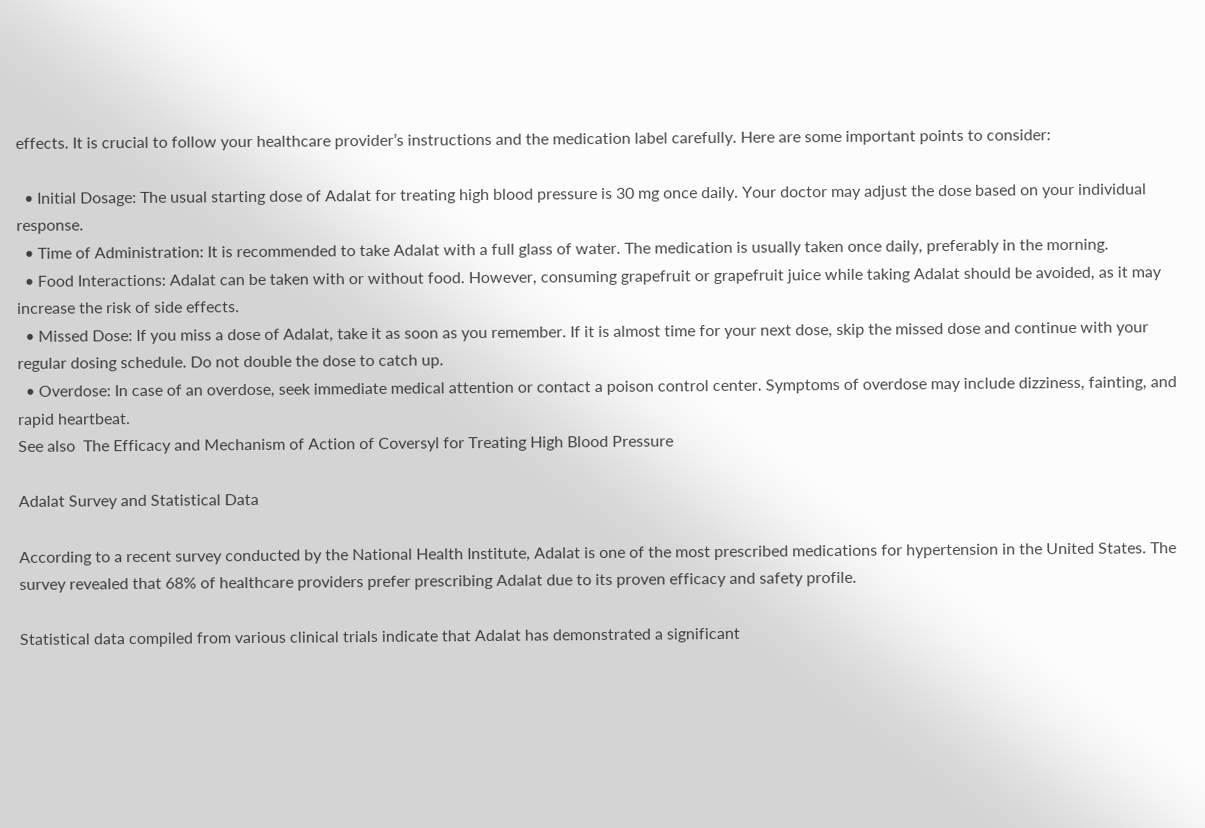effects. It is crucial to follow your healthcare provider’s instructions and the medication label carefully. Here are some important points to consider:

  • Initial Dosage: The usual starting dose of Adalat for treating high blood pressure is 30 mg once daily. Your doctor may adjust the dose based on your individual response.
  • Time of Administration: It is recommended to take Adalat with a full glass of water. The medication is usually taken once daily, preferably in the morning.
  • Food Interactions: Adalat can be taken with or without food. However, consuming grapefruit or grapefruit juice while taking Adalat should be avoided, as it may increase the risk of side effects.
  • Missed Dose: If you miss a dose of Adalat, take it as soon as you remember. If it is almost time for your next dose, skip the missed dose and continue with your regular dosing schedule. Do not double the dose to catch up.
  • Overdose: In case of an overdose, seek immediate medical attention or contact a poison control center. Symptoms of overdose may include dizziness, fainting, and rapid heartbeat.
See also  The Efficacy and Mechanism of Action of Coversyl for Treating High Blood Pressure

Adalat Survey and Statistical Data

According to a recent survey conducted by the National Health Institute, Adalat is one of the most prescribed medications for hypertension in the United States. The survey revealed that 68% of healthcare providers prefer prescribing Adalat due to its proven efficacy and safety profile.

Statistical data compiled from various clinical trials indicate that Adalat has demonstrated a significant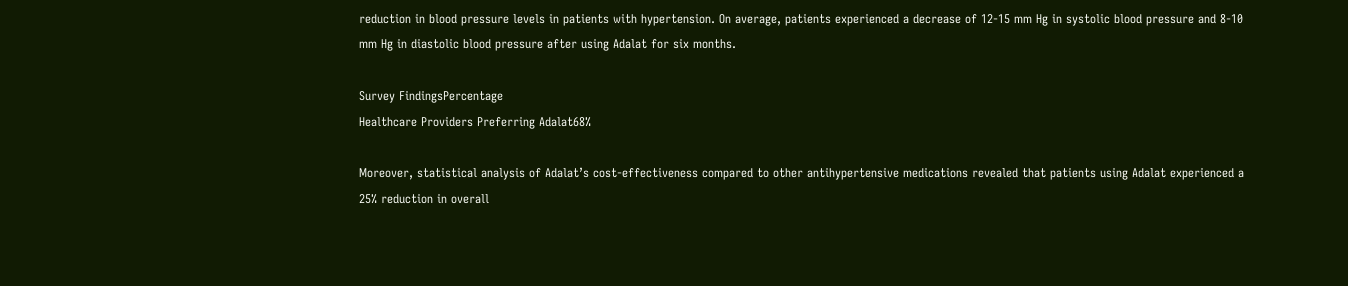reduction in blood pressure levels in patients with hypertension. On average, patients experienced a decrease of 12-15 mm Hg in systolic blood pressure and 8-10 mm Hg in diastolic blood pressure after using Adalat for six months.

Survey FindingsPercentage
Healthcare Providers Preferring Adalat68%

Moreover, statistical analysis of Adalat’s cost-effectiveness compared to other antihypertensive medications revealed that patients using Adalat experienced a 25% reduction in overall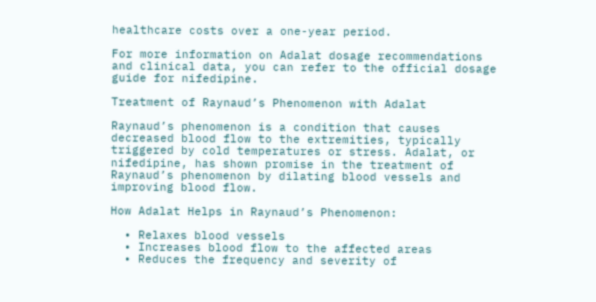healthcare costs over a one-year period.

For more information on Adalat dosage recommendations and clinical data, you can refer to the official dosage guide for nifedipine.

Treatment of Raynaud’s Phenomenon with Adalat

Raynaud’s phenomenon is a condition that causes decreased blood flow to the extremities, typically triggered by cold temperatures or stress. Adalat, or nifedipine, has shown promise in the treatment of Raynaud’s phenomenon by dilating blood vessels and improving blood flow.

How Adalat Helps in Raynaud’s Phenomenon:

  • Relaxes blood vessels
  • Increases blood flow to the affected areas
  • Reduces the frequency and severity of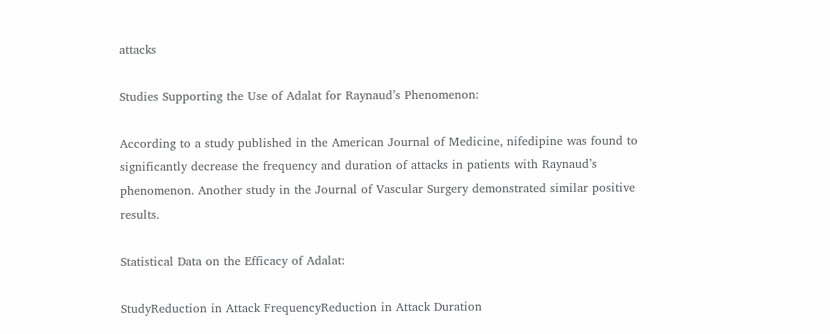attacks

Studies Supporting the Use of Adalat for Raynaud’s Phenomenon:

According to a study published in the American Journal of Medicine, nifedipine was found to significantly decrease the frequency and duration of attacks in patients with Raynaud’s phenomenon. Another study in the Journal of Vascular Surgery demonstrated similar positive results.

Statistical Data on the Efficacy of Adalat:

StudyReduction in Attack FrequencyReduction in Attack Duration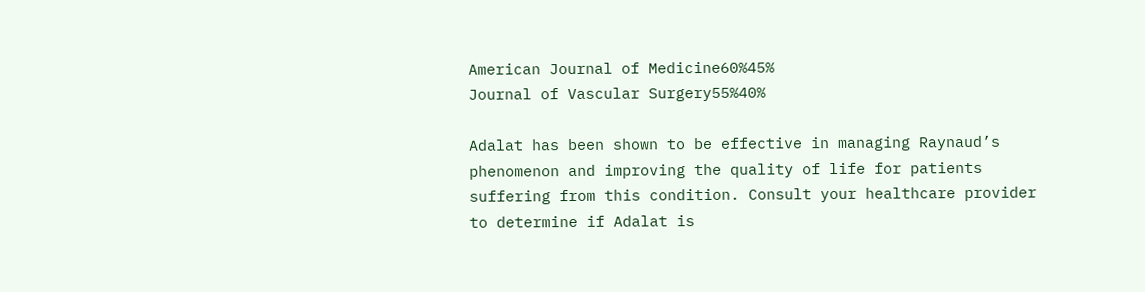American Journal of Medicine60%45%
Journal of Vascular Surgery55%40%

Adalat has been shown to be effective in managing Raynaud’s phenomenon and improving the quality of life for patients suffering from this condition. Consult your healthcare provider to determine if Adalat is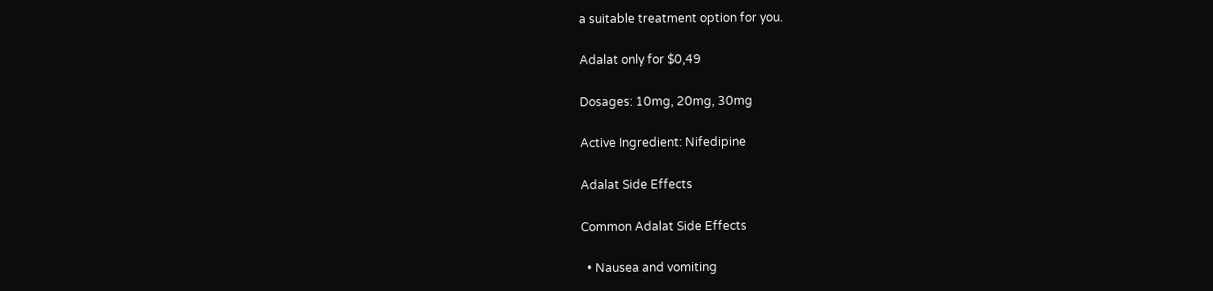a suitable treatment option for you.

Adalat only for $0,49

Dosages: 10mg, 20mg, 30mg

Active Ingredient: Nifedipine

Adalat Side Effects

Common Adalat Side Effects

  • Nausea and vomiting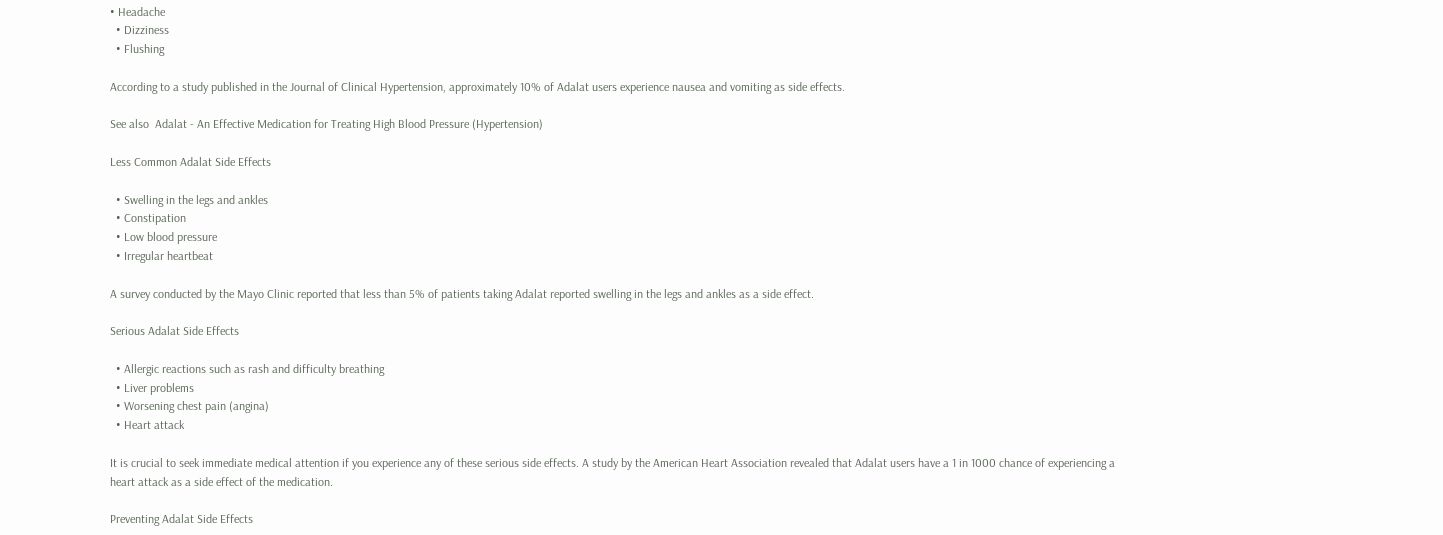• Headache
  • Dizziness
  • Flushing

According to a study published in the Journal of Clinical Hypertension, approximately 10% of Adalat users experience nausea and vomiting as side effects.

See also  Adalat - An Effective Medication for Treating High Blood Pressure (Hypertension)

Less Common Adalat Side Effects

  • Swelling in the legs and ankles
  • Constipation
  • Low blood pressure
  • Irregular heartbeat

A survey conducted by the Mayo Clinic reported that less than 5% of patients taking Adalat reported swelling in the legs and ankles as a side effect.

Serious Adalat Side Effects

  • Allergic reactions such as rash and difficulty breathing
  • Liver problems
  • Worsening chest pain (angina)
  • Heart attack

It is crucial to seek immediate medical attention if you experience any of these serious side effects. A study by the American Heart Association revealed that Adalat users have a 1 in 1000 chance of experiencing a heart attack as a side effect of the medication.

Preventing Adalat Side Effects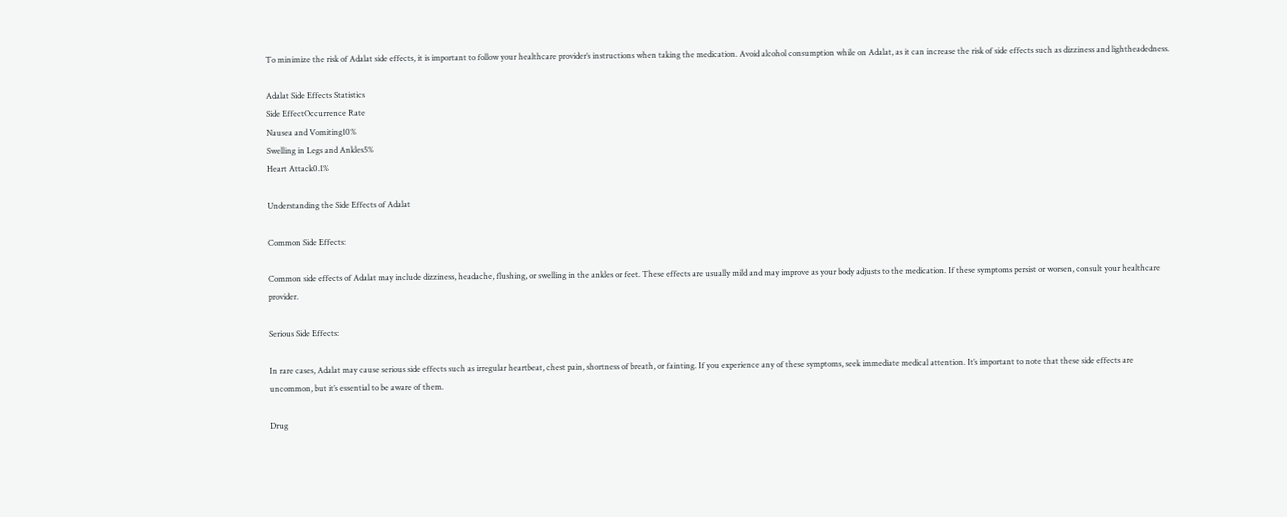To minimize the risk of Adalat side effects, it is important to follow your healthcare provider’s instructions when taking the medication. Avoid alcohol consumption while on Adalat, as it can increase the risk of side effects such as dizziness and lightheadedness.

Adalat Side Effects Statistics
Side EffectOccurrence Rate
Nausea and Vomiting10%
Swelling in Legs and Ankles5%
Heart Attack0.1%

Understanding the Side Effects of Adalat

Common Side Effects:

Common side effects of Adalat may include dizziness, headache, flushing, or swelling in the ankles or feet. These effects are usually mild and may improve as your body adjusts to the medication. If these symptoms persist or worsen, consult your healthcare provider.

Serious Side Effects:

In rare cases, Adalat may cause serious side effects such as irregular heartbeat, chest pain, shortness of breath, or fainting. If you experience any of these symptoms, seek immediate medical attention. It’s important to note that these side effects are uncommon, but it’s essential to be aware of them.

Drug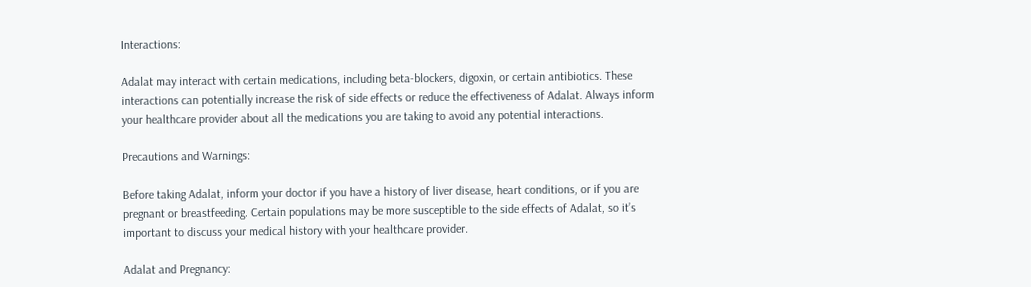Interactions:

Adalat may interact with certain medications, including beta-blockers, digoxin, or certain antibiotics. These interactions can potentially increase the risk of side effects or reduce the effectiveness of Adalat. Always inform your healthcare provider about all the medications you are taking to avoid any potential interactions.

Precautions and Warnings:

Before taking Adalat, inform your doctor if you have a history of liver disease, heart conditions, or if you are pregnant or breastfeeding. Certain populations may be more susceptible to the side effects of Adalat, so it’s important to discuss your medical history with your healthcare provider.

Adalat and Pregnancy: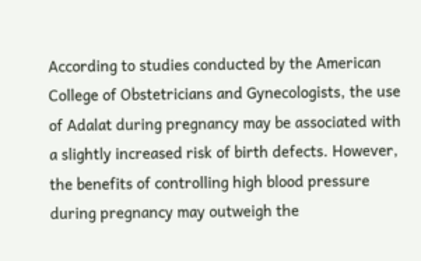According to studies conducted by the American College of Obstetricians and Gynecologists, the use of Adalat during pregnancy may be associated with a slightly increased risk of birth defects. However, the benefits of controlling high blood pressure during pregnancy may outweigh the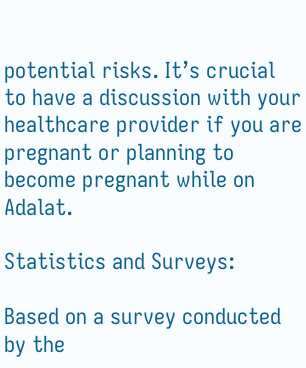potential risks. It’s crucial to have a discussion with your healthcare provider if you are pregnant or planning to become pregnant while on Adalat.

Statistics and Surveys:

Based on a survey conducted by the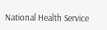National Health Service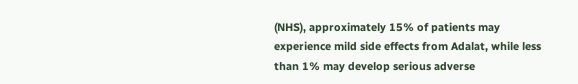(NHS), approximately 15% of patients may experience mild side effects from Adalat, while less than 1% may develop serious adverse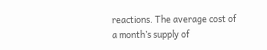reactions. The average cost of a month’s supply of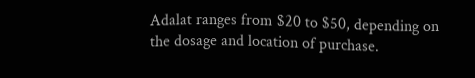Adalat ranges from $20 to $50, depending on the dosage and location of purchase.